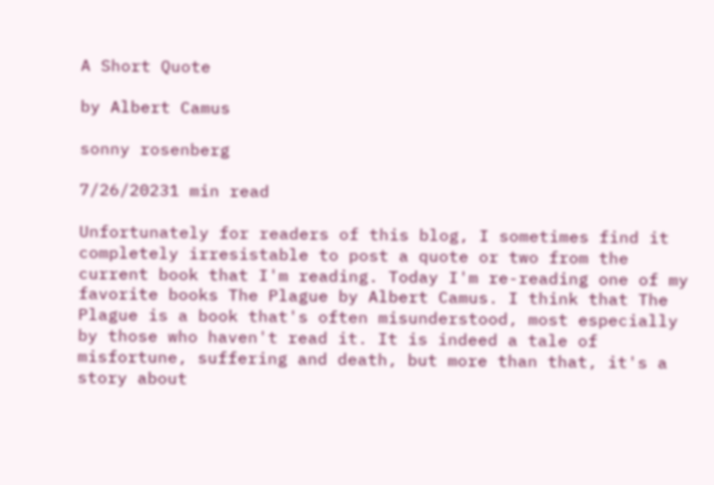A Short Quote

by Albert Camus

sonny rosenberg

7/26/20231 min read

Unfortunately for readers of this blog, I sometimes find it completely irresistable to post a quote or two from the current book that I'm reading. Today I'm re-reading one of my favorite books The Plague by Albert Camus. I think that The Plague is a book that's often misunderstood, most especially by those who haven't read it. It is indeed a tale of misfortune, suffering and death, but more than that, it's a story about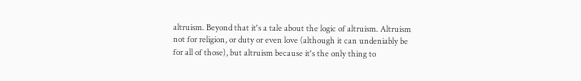altruism. Beyond that it's a tale about the logic of altruism. Altruism not for religion, or duty or even love (although it can undeniably be for all of those), but altruism because it's the only thing to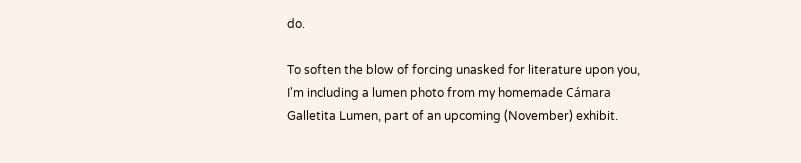do.

To soften the blow of forcing unasked for literature upon you, I'm including a lumen photo from my homemade Cámara Galletita Lumen, part of an upcoming (November) exhibit.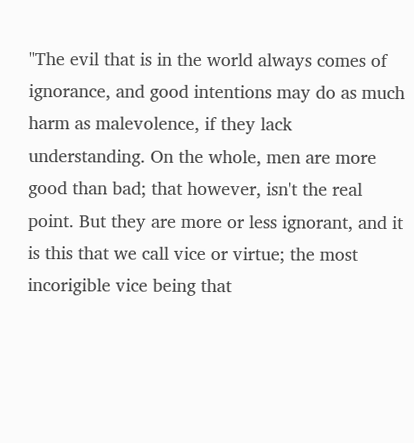"The evil that is in the world always comes of ignorance, and good intentions may do as much harm as malevolence, if they lack understanding. On the whole, men are more good than bad; that however, isn't the real point. But they are more or less ignorant, and it is this that we call vice or virtue; the most incorigible vice being that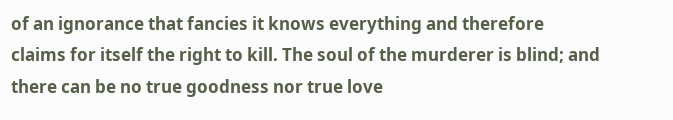of an ignorance that fancies it knows everything and therefore claims for itself the right to kill. The soul of the murderer is blind; and there can be no true goodness nor true love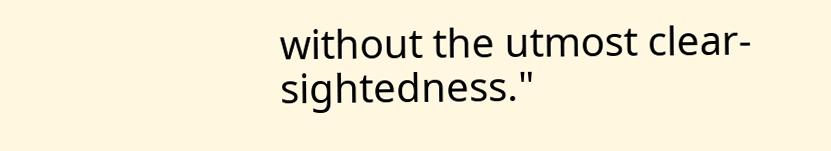without the utmost clear-sightedness."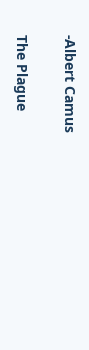-Albert Camus

The Plague